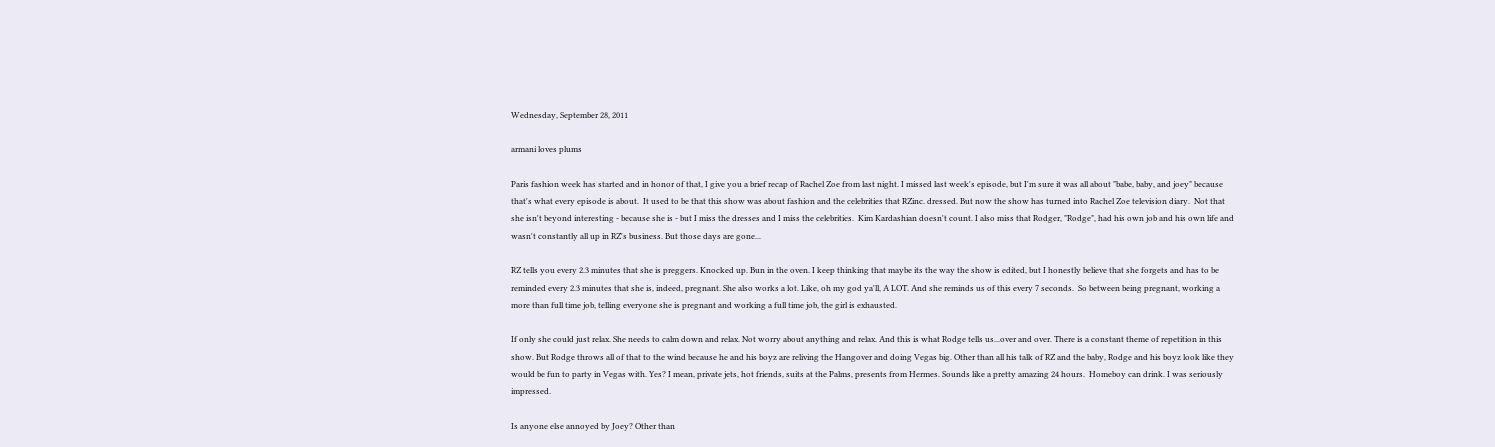Wednesday, September 28, 2011

armani loves plums

Paris fashion week has started and in honor of that, I give you a brief recap of Rachel Zoe from last night. I missed last week's episode, but I'm sure it was all about "babe, baby, and joey" because that's what every episode is about.  It used to be that this show was about fashion and the celebrities that RZinc. dressed. But now the show has turned into Rachel Zoe television diary.  Not that she isn't beyond interesting - because she is - but I miss the dresses and I miss the celebrities.  Kim Kardashian doesn't count. I also miss that Rodger, "Rodge", had his own job and his own life and wasn't constantly all up in RZ's business. But those days are gone...

RZ tells you every 2.3 minutes that she is preggers. Knocked up. Bun in the oven. I keep thinking that maybe its the way the show is edited, but I honestly believe that she forgets and has to be reminded every 2.3 minutes that she is, indeed, pregnant. She also works a lot. Like, oh my god ya'll, A LOT. And she reminds us of this every 7 seconds.  So between being pregnant, working a more than full time job, telling everyone she is pregnant and working a full time job, the girl is exhausted.

If only she could just relax. She needs to calm down and relax. Not worry about anything and relax. And this is what Rodge tells us...over and over. There is a constant theme of repetition in this show. But Rodge throws all of that to the wind because he and his boyz are reliving the Hangover and doing Vegas big. Other than all his talk of RZ and the baby, Rodge and his boyz look like they would be fun to party in Vegas with. Yes? I mean, private jets, hot friends, suits at the Palms, presents from Hermes. Sounds like a pretty amazing 24 hours.  Homeboy can drink. I was seriously impressed.

Is anyone else annoyed by Joey? Other than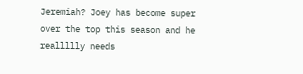Jeremiah? Joey has become super over the top this season and he reallllly needs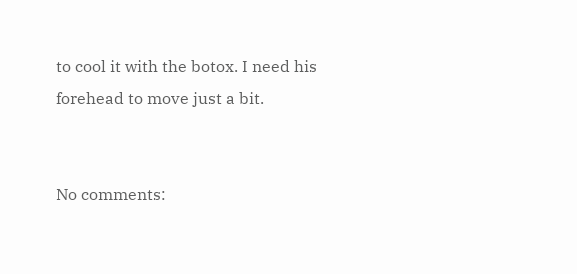to cool it with the botox. I need his forehead to move just a bit.


No comments: